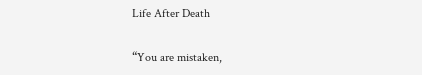Life After Death

“You are mistaken,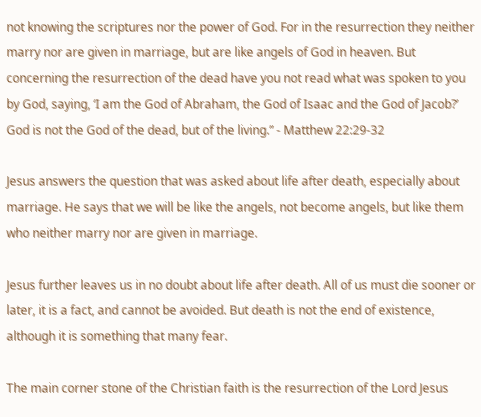not knowing the scriptures nor the power of God. For in the resurrection they neither marry nor are given in marriage, but are like angels of God in heaven. But concerning the resurrection of the dead have you not read what was spoken to you by God, saying, ‘I am the God of Abraham, the God of Isaac and the God of Jacob?’ God is not the God of the dead, but of the living.” - Matthew 22:29-32

Jesus answers the question that was asked about life after death, especially about marriage. He says that we will be like the angels, not become angels, but like them who neither marry nor are given in marriage.

Jesus further leaves us in no doubt about life after death. All of us must die sooner or later, it is a fact, and cannot be avoided. But death is not the end of existence, although it is something that many fear.

The main corner stone of the Christian faith is the resurrection of the Lord Jesus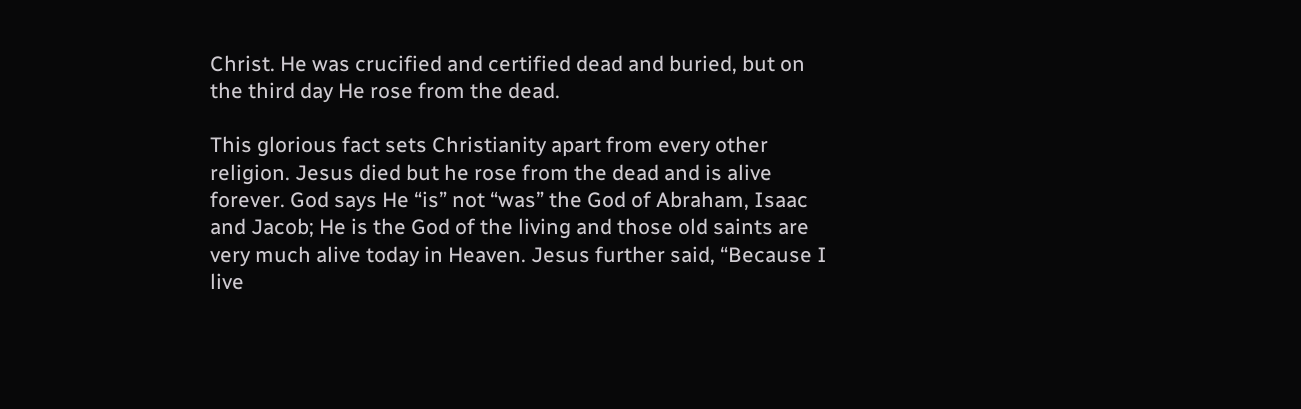Christ. He was crucified and certified dead and buried, but on the third day He rose from the dead.

This glorious fact sets Christianity apart from every other religion. Jesus died but he rose from the dead and is alive forever. God says He “is” not “was” the God of Abraham, Isaac and Jacob; He is the God of the living and those old saints are very much alive today in Heaven. Jesus further said, “Because I live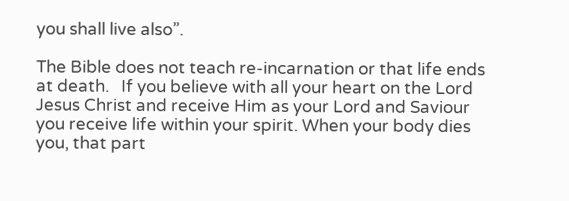you shall live also”.

The Bible does not teach re-incarnation or that life ends at death.   If you believe with all your heart on the Lord Jesus Christ and receive Him as your Lord and Saviour you receive life within your spirit. When your body dies you, that part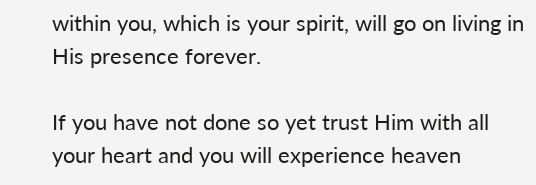within you, which is your spirit, will go on living in His presence forever.

If you have not done so yet trust Him with all your heart and you will experience heaven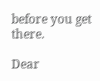before you get there.

Dear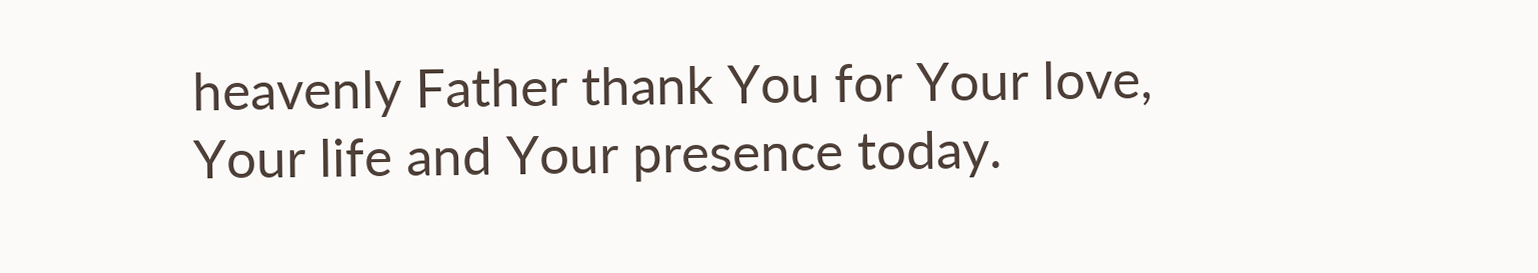heavenly Father thank You for Your love, Your life and Your presence today.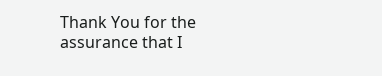Thank You for the assurance that I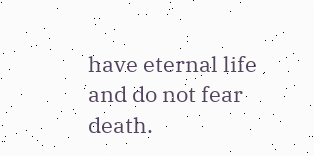have eternal life and do not fear death.